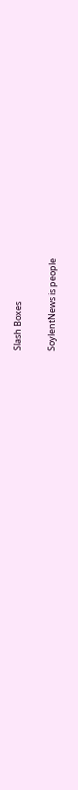Slash Boxes

SoylentNews is people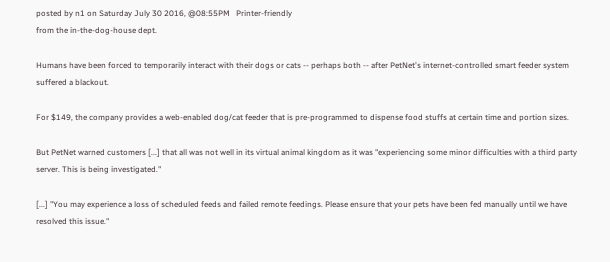posted by n1 on Saturday July 30 2016, @08:55PM   Printer-friendly
from the in-the-dog-house dept.

Humans have been forced to temporarily interact with their dogs or cats -- perhaps both -- after PetNet's internet-controlled smart feeder system suffered a blackout.

For $149, the company provides a web-enabled dog/cat feeder that is pre-programmed to dispense food stuffs at certain time and portion sizes.

But PetNet warned customers [...] that all was not well in its virtual animal kingdom as it was "experiencing some minor difficulties with a third party server. This is being investigated."

[...] "You may experience a loss of scheduled feeds and failed remote feedings. Please ensure that your pets have been fed manually until we have resolved this issue."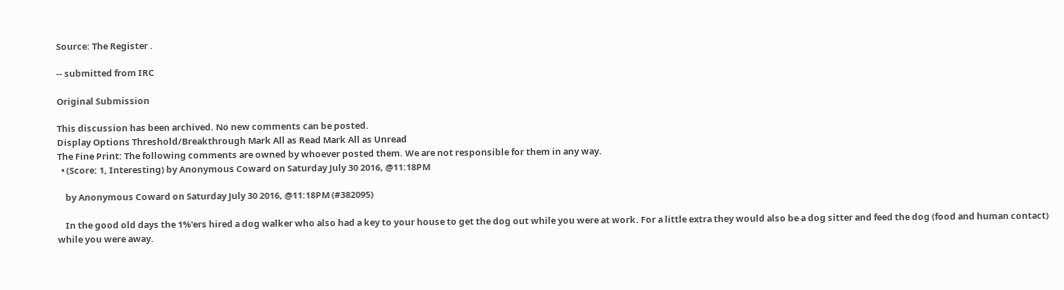Source: The Register .

-- submitted from IRC

Original Submission

This discussion has been archived. No new comments can be posted.
Display Options Threshold/Breakthrough Mark All as Read Mark All as Unread
The Fine Print: The following comments are owned by whoever posted them. We are not responsible for them in any way.
  • (Score: 1, Interesting) by Anonymous Coward on Saturday July 30 2016, @11:18PM

    by Anonymous Coward on Saturday July 30 2016, @11:18PM (#382095)

    In the good old days the 1%'ers hired a dog walker who also had a key to your house to get the dog out while you were at work. For a little extra they would also be a dog sitter and feed the dog (food and human contact) while you were away.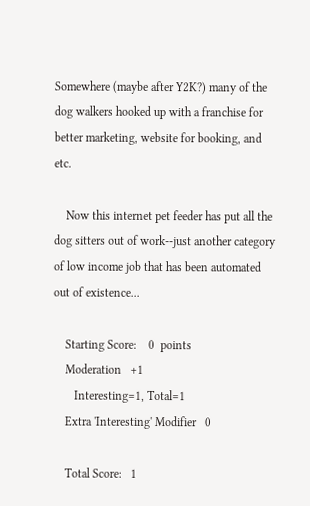Somewhere (maybe after Y2K?) many of the dog walkers hooked up with a franchise for better marketing, website for booking, and etc.

    Now this internet pet feeder has put all the dog sitters out of work--just another category of low income job that has been automated out of existence...

    Starting Score:    0  points
    Moderation   +1
       Interesting=1, Total=1
    Extra 'Interesting' Modifier   0

    Total Score:   1